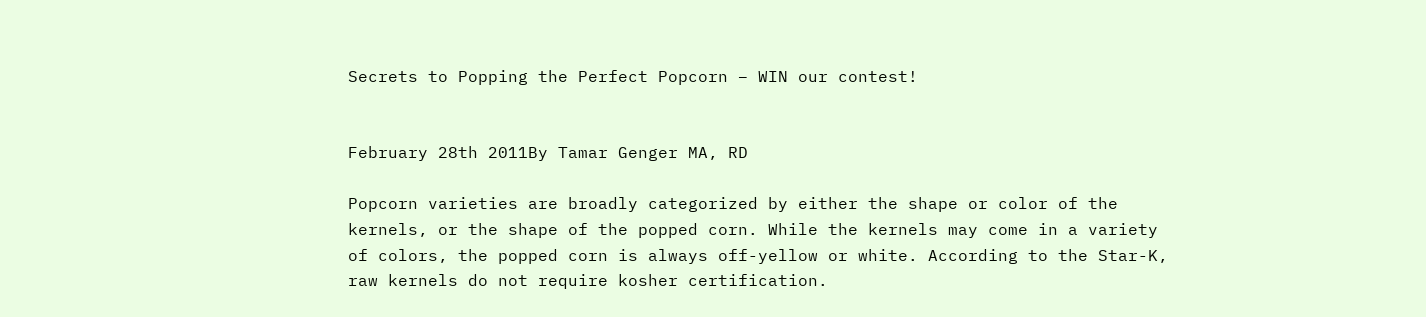Secrets to Popping the Perfect Popcorn – WIN our contest!


February 28th 2011By Tamar Genger MA, RD

Popcorn varieties are broadly categorized by either the shape or color of the kernels, or the shape of the popped corn. While the kernels may come in a variety of colors, the popped corn is always off-yellow or white. According to the Star-K, raw kernels do not require kosher certification.